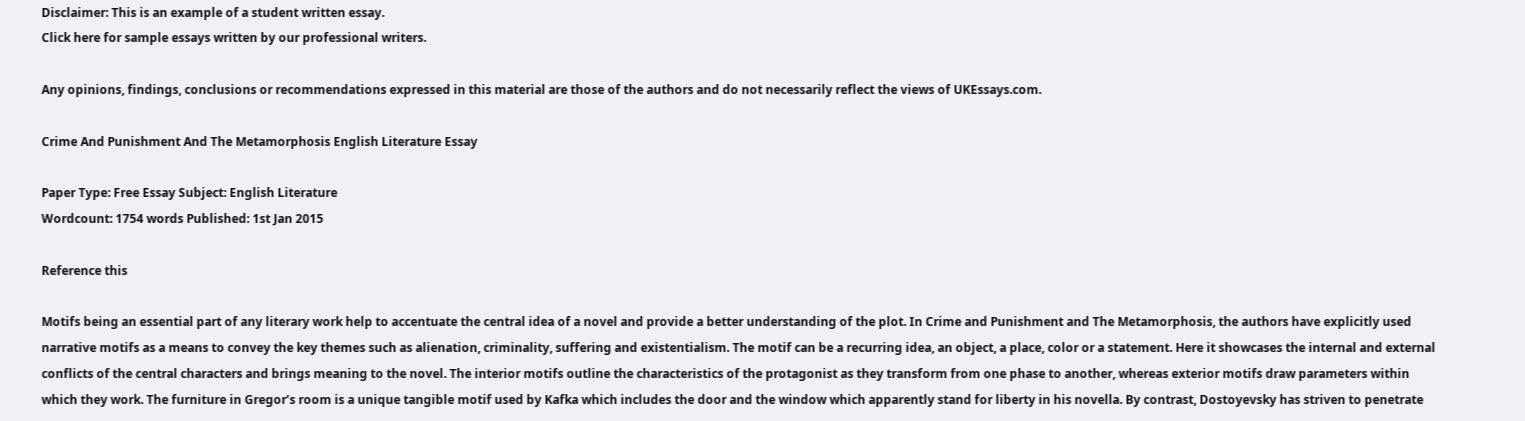Disclaimer: This is an example of a student written essay.
Click here for sample essays written by our professional writers.

Any opinions, findings, conclusions or recommendations expressed in this material are those of the authors and do not necessarily reflect the views of UKEssays.com.

Crime And Punishment And The Metamorphosis English Literature Essay

Paper Type: Free Essay Subject: English Literature
Wordcount: 1754 words Published: 1st Jan 2015

Reference this

Motifs being an essential part of any literary work help to accentuate the central idea of a novel and provide a better understanding of the plot. In Crime and Punishment and The Metamorphosis, the authors have explicitly used narrative motifs as a means to convey the key themes such as alienation, criminality, suffering and existentialism. The motif can be a recurring idea, an object, a place, color or a statement. Here it showcases the internal and external conflicts of the central characters and brings meaning to the novel. The interior motifs outline the characteristics of the protagonist as they transform from one phase to another, whereas exterior motifs draw parameters within which they work. The furniture in Gregor’s room is a unique tangible motif used by Kafka which includes the door and the window which apparently stand for liberty in his novella. By contrast, Dostoyevsky has striven to penetrate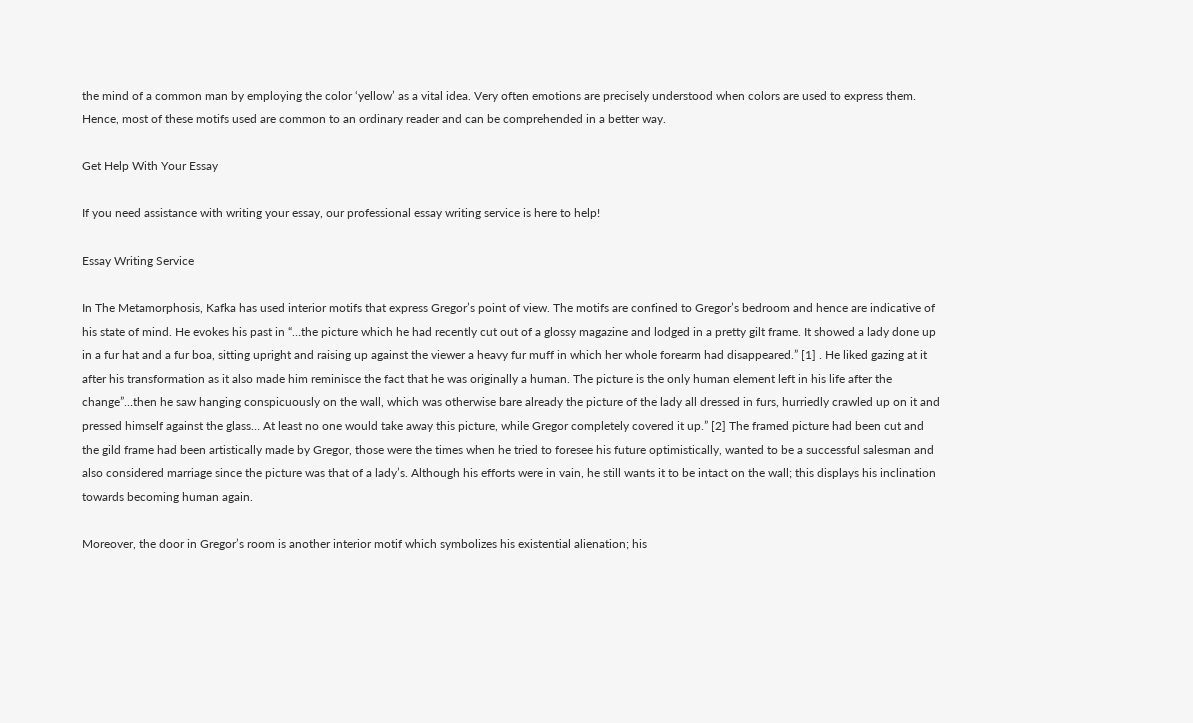the mind of a common man by employing the color ‘yellow’ as a vital idea. Very often emotions are precisely understood when colors are used to express them. Hence, most of these motifs used are common to an ordinary reader and can be comprehended in a better way.

Get Help With Your Essay

If you need assistance with writing your essay, our professional essay writing service is here to help!

Essay Writing Service

In The Metamorphosis, Kafka has used interior motifs that express Gregor’s point of view. The motifs are confined to Gregor’s bedroom and hence are indicative of his state of mind. He evokes his past in “…the picture which he had recently cut out of a glossy magazine and lodged in a pretty gilt frame. It showed a lady done up in a fur hat and a fur boa, sitting upright and raising up against the viewer a heavy fur muff in which her whole forearm had disappeared.” [1] . He liked gazing at it after his transformation as it also made him reminisce the fact that he was originally a human. The picture is the only human element left in his life after the change”…then he saw hanging conspicuously on the wall, which was otherwise bare already the picture of the lady all dressed in furs, hurriedly crawled up on it and pressed himself against the glass… At least no one would take away this picture, while Gregor completely covered it up.” [2] The framed picture had been cut and the gild frame had been artistically made by Gregor, those were the times when he tried to foresee his future optimistically, wanted to be a successful salesman and also considered marriage since the picture was that of a lady’s. Although his efforts were in vain, he still wants it to be intact on the wall; this displays his inclination towards becoming human again.

Moreover, the door in Gregor’s room is another interior motif which symbolizes his existential alienation; his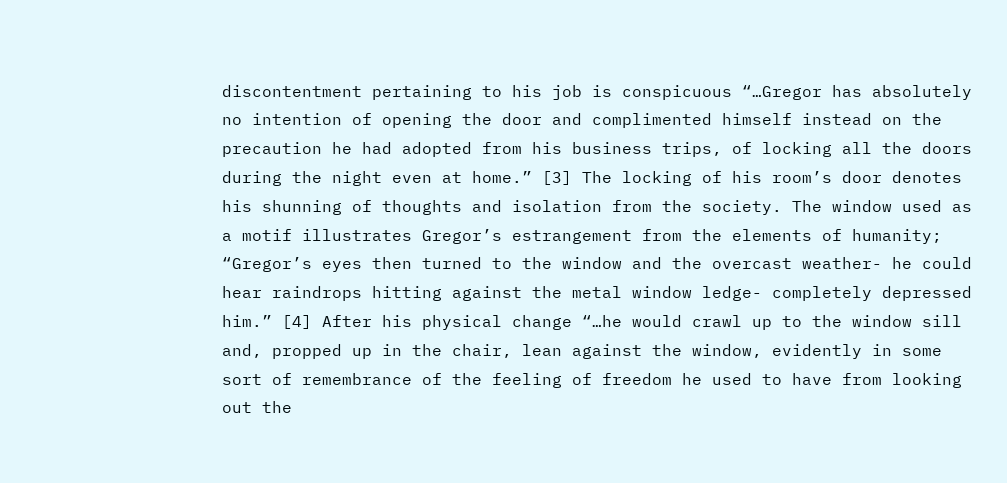discontentment pertaining to his job is conspicuous “…Gregor has absolutely no intention of opening the door and complimented himself instead on the precaution he had adopted from his business trips, of locking all the doors during the night even at home.” [3] The locking of his room’s door denotes his shunning of thoughts and isolation from the society. The window used as a motif illustrates Gregor’s estrangement from the elements of humanity; “Gregor’s eyes then turned to the window and the overcast weather- he could hear raindrops hitting against the metal window ledge- completely depressed him.” [4] After his physical change “…he would crawl up to the window sill and, propped up in the chair, lean against the window, evidently in some sort of remembrance of the feeling of freedom he used to have from looking out the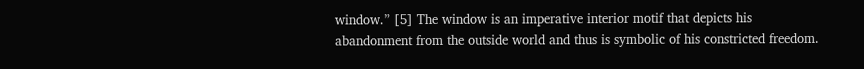window.” [5] The window is an imperative interior motif that depicts his abandonment from the outside world and thus is symbolic of his constricted freedom.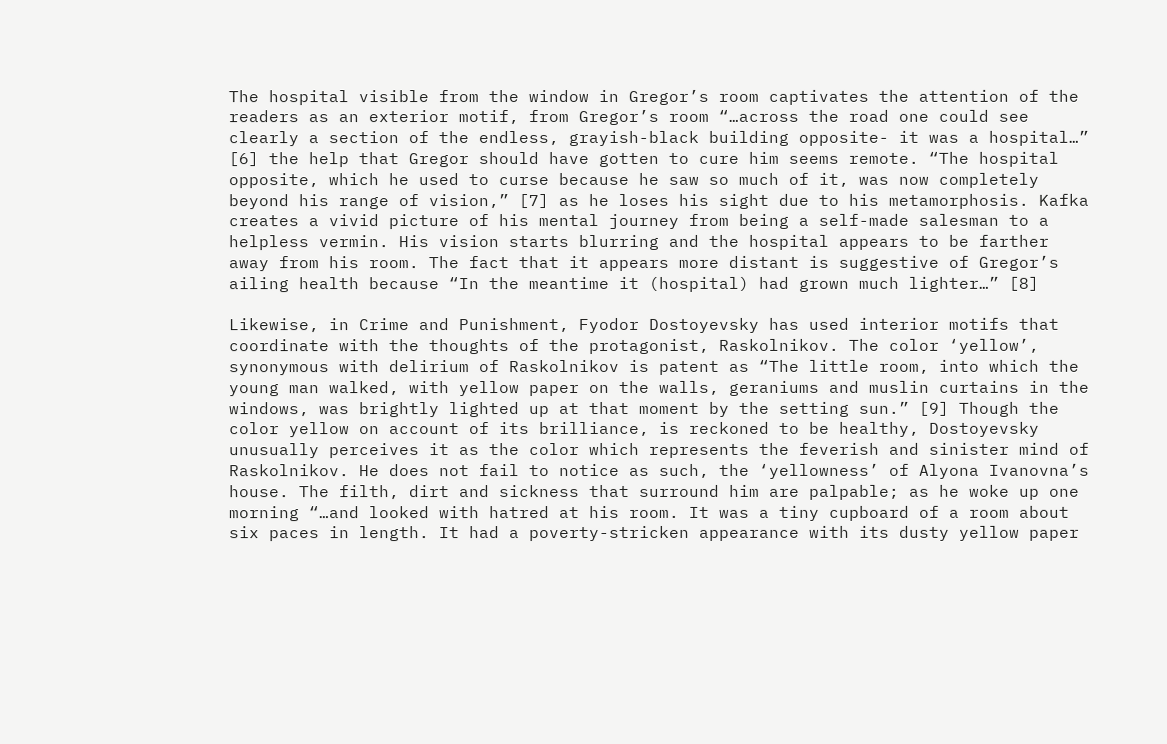The hospital visible from the window in Gregor’s room captivates the attention of the readers as an exterior motif, from Gregor’s room “…across the road one could see clearly a section of the endless, grayish-black building opposite- it was a hospital…” [6] the help that Gregor should have gotten to cure him seems remote. “The hospital opposite, which he used to curse because he saw so much of it, was now completely beyond his range of vision,” [7] as he loses his sight due to his metamorphosis. Kafka creates a vivid picture of his mental journey from being a self-made salesman to a helpless vermin. His vision starts blurring and the hospital appears to be farther away from his room. The fact that it appears more distant is suggestive of Gregor’s ailing health because “In the meantime it (hospital) had grown much lighter…” [8]

Likewise, in Crime and Punishment, Fyodor Dostoyevsky has used interior motifs that coordinate with the thoughts of the protagonist, Raskolnikov. The color ‘yellow’, synonymous with delirium of Raskolnikov is patent as “The little room, into which the young man walked, with yellow paper on the walls, geraniums and muslin curtains in the windows, was brightly lighted up at that moment by the setting sun.” [9] Though the color yellow on account of its brilliance, is reckoned to be healthy, Dostoyevsky unusually perceives it as the color which represents the feverish and sinister mind of Raskolnikov. He does not fail to notice as such, the ‘yellowness’ of Alyona Ivanovna’s house. The filth, dirt and sickness that surround him are palpable; as he woke up one morning “…and looked with hatred at his room. It was a tiny cupboard of a room about six paces in length. It had a poverty-stricken appearance with its dusty yellow paper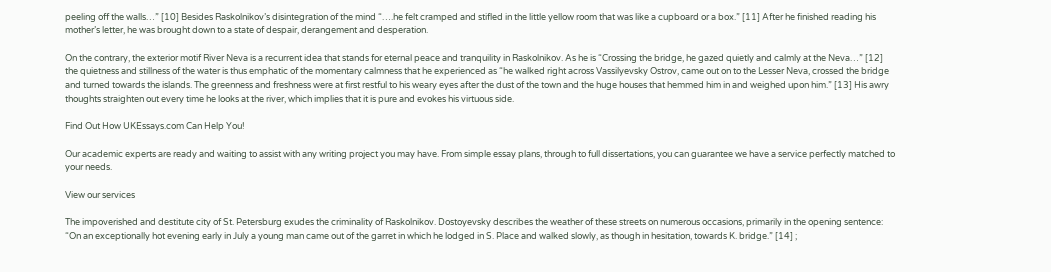peeling off the walls…” [10] Besides Raskolnikov’s disintegration of the mind “….he felt cramped and stifled in the little yellow room that was like a cupboard or a box.” [11] After he finished reading his mother’s letter, he was brought down to a state of despair, derangement and desperation.

On the contrary, the exterior motif River Neva is a recurrent idea that stands for eternal peace and tranquility in Raskolnikov. As he is “Crossing the bridge, he gazed quietly and calmly at the Neva…” [12] the quietness and stillness of the water is thus emphatic of the momentary calmness that he experienced as “he walked right across Vassilyevsky Ostrov, came out on to the Lesser Neva, crossed the bridge and turned towards the islands. The greenness and freshness were at first restful to his weary eyes after the dust of the town and the huge houses that hemmed him in and weighed upon him.” [13] His awry thoughts straighten out every time he looks at the river, which implies that it is pure and evokes his virtuous side.

Find Out How UKEssays.com Can Help You!

Our academic experts are ready and waiting to assist with any writing project you may have. From simple essay plans, through to full dissertations, you can guarantee we have a service perfectly matched to your needs.

View our services

The impoverished and destitute city of St. Petersburg exudes the criminality of Raskolnikov. Dostoyevsky describes the weather of these streets on numerous occasions, primarily in the opening sentence: “On an exceptionally hot evening early in July a young man came out of the garret in which he lodged in S. Place and walked slowly, as though in hesitation, towards K. bridge.” [14] ;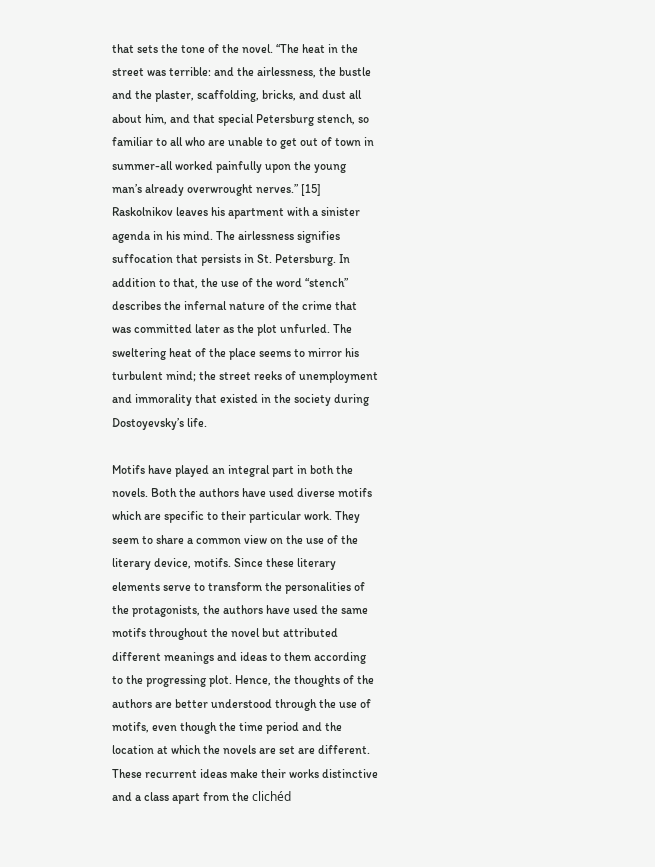that sets the tone of the novel. “The heat in the street was terrible: and the airlessness, the bustle and the plaster, scaffolding, bricks, and dust all about him, and that special Petersburg stench, so familiar to all who are unable to get out of town in summer-all worked painfully upon the young man’s already overwrought nerves.” [15] Raskolnikov leaves his apartment with a sinister agenda in his mind. The airlessness signifies suffocation that persists in St. Petersburg. In addition to that, the use of the word “stench” describes the infernal nature of the crime that was committed later as the plot unfurled. The sweltering heat of the place seems to mirror his turbulent mind; the street reeks of unemployment and immorality that existed in the society during Dostoyevsky’s life.

Motifs have played an integral part in both the novels. Both the authors have used diverse motifs which are specific to their particular work. They seem to share a common view on the use of the literary device, motifs. Since these literary elements serve to transform the personalities of the protagonists, the authors have used the same motifs throughout the novel but attributed different meanings and ideas to them according to the progressing plot. Hence, the thoughts of the authors are better understood through the use of motifs, even though the time period and the location at which the novels are set are different. These recurrent ideas make their works distinctive and a class apart from the clichéd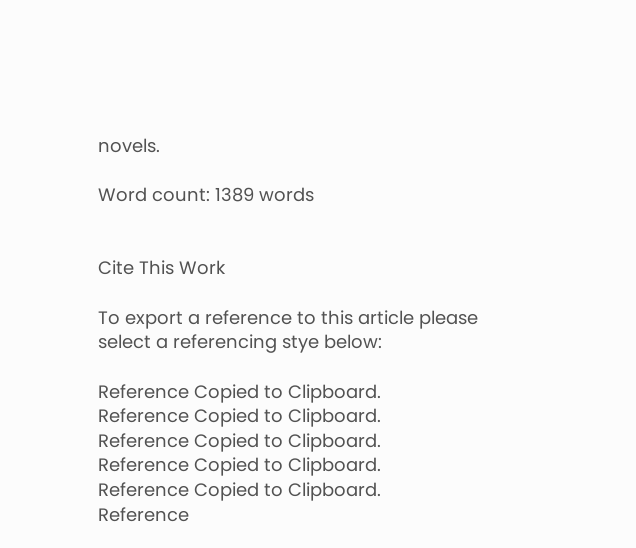novels.

Word count: 1389 words


Cite This Work

To export a reference to this article please select a referencing stye below:

Reference Copied to Clipboard.
Reference Copied to Clipboard.
Reference Copied to Clipboard.
Reference Copied to Clipboard.
Reference Copied to Clipboard.
Reference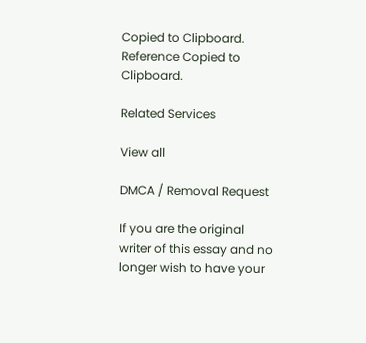Copied to Clipboard.
Reference Copied to Clipboard.

Related Services

View all

DMCA / Removal Request

If you are the original writer of this essay and no longer wish to have your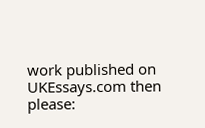work published on UKEssays.com then please: